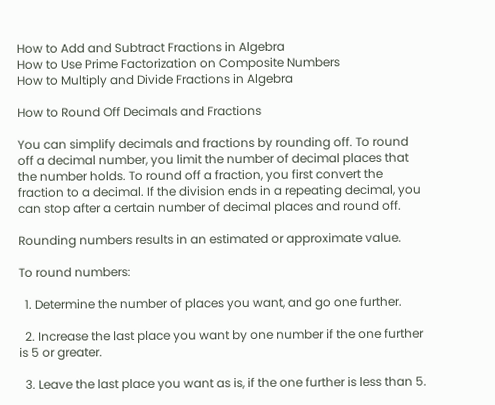How to Add and Subtract Fractions in Algebra
How to Use Prime Factorization on Composite Numbers
How to Multiply and Divide Fractions in Algebra

How to Round Off Decimals and Fractions

You can simplify decimals and fractions by rounding off. To round off a decimal number, you limit the number of decimal places that the number holds. To round off a fraction, you first convert the fraction to a decimal. If the division ends in a repeating decimal, you can stop after a certain number of decimal places and round off.

Rounding numbers results in an estimated or approximate value.

To round numbers:

  1. Determine the number of places you want, and go one further.

  2. Increase the last place you want by one number if the one further is 5 or greater.

  3. Leave the last place you want as is, if the one further is less than 5.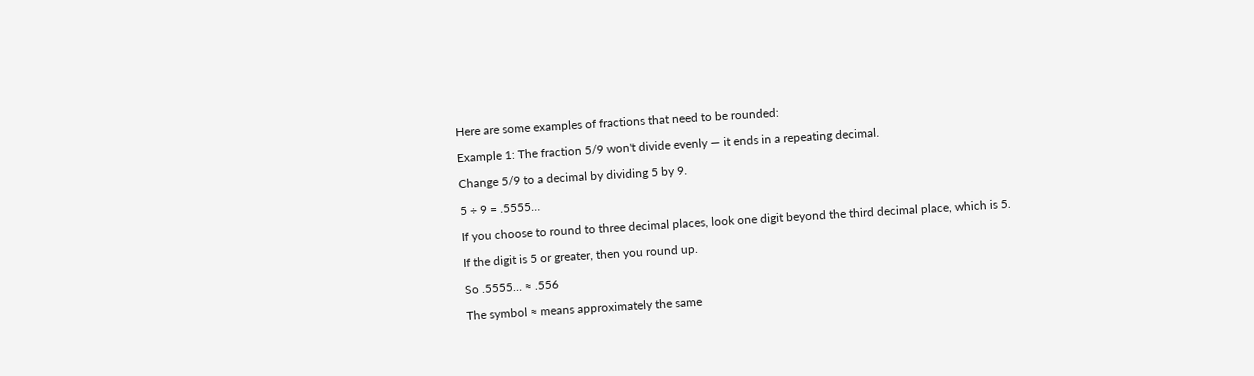Here are some examples of fractions that need to be rounded:

Example 1: The fraction 5/9 won't divide evenly — it ends in a repeating decimal.

Change 5/9 to a decimal by dividing 5 by 9.

5 ÷ 9 = .5555…

If you choose to round to three decimal places, look one digit beyond the third decimal place, which is 5.

If the digit is 5 or greater, then you round up.

So .5555… ≈ .556

The symbol ≈ means approximately the same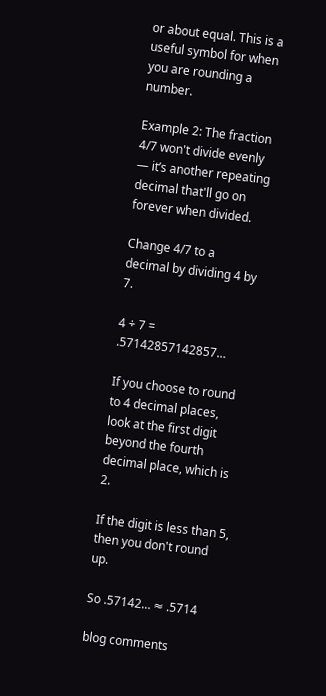or about equal. This is a useful symbol for when you are rounding a number.

Example 2: The fraction 4/7 won't divide evenly — it’s another repeating decimal that'll go on forever when divided.

Change 4/7 to a decimal by dividing 4 by 7.

4 ÷ 7 = .57142857142857…

If you choose to round to 4 decimal places, look at the first digit beyond the fourth decimal place, which is 2.

If the digit is less than 5, then you don't round up.

So .57142… ≈ .5714

blog comments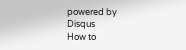powered by Disqus
How to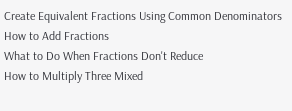Create Equivalent Fractions Using Common Denominators
How to Add Fractions
What to Do When Fractions Don't Reduce
How to Multiply Three Mixed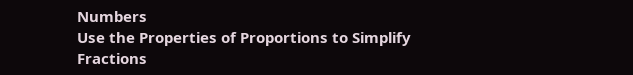Numbers
Use the Properties of Proportions to Simplify Fractions